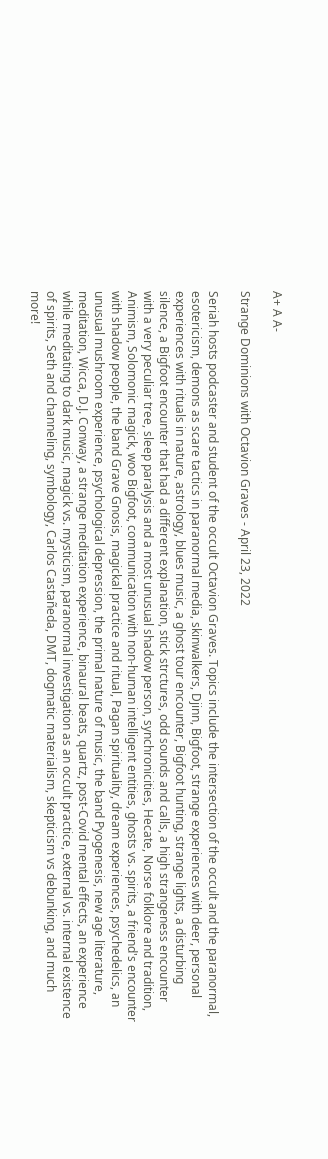A+ A A-

Strange Dominions with Octavion Graves - April 23, 2022

Seriah hosts podcaster and student of the occult Octavion Graves. Topics include the intersection of the occult and the paranormal, esotericism, demons as scare tactics in paranormal media, skinwalkers, Djinn, Bigfoot, strange experiences with deer, personal experiences with rituals in nature, astrology, blues music, a ghost tour encounter, Bigfoot hunting, strange lights, a disturbing silence, a Bigfoot encounter that had a different explanation, stick strctures, odd sounds and calls, a high strangeness encounter with a very peculiar tree, sleep paralysis and a most unusual shadow person, synchronicities, Hecate, Norse folklore and tradition, Animism, Solomonic magick, woo Bigfoot, communication with non-human intelligent entities, ghosts vs. spirits, a friend's encounter with shadow people, the band Grave Gnosis, magickal practice and ritual, Pagan spirituality, dream experiences, psychedelics, an unusual mushroom experience, psychological depression, the primal nature of music, the band Pyogenesis, new age literature, meditation, Wicca, D.J. Conway, a strange meditation experience, binaural beats, quartz, post-Covid mental effects, an experience while meditating to dark music, magick vs. mysticism, paranormal investigation as an occult practice, external vs. internal existence of spirits, Seth and channeling, symbology, Carlos Castañeda, DMT, dogmatic materialism, skepticism vs debunking, and much more!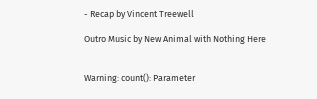- Recap by Vincent Treewell

Outro Music by New Animal with Nothing Here


Warning: count(): Parameter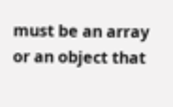must be an array or an object that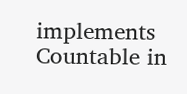implements Countable in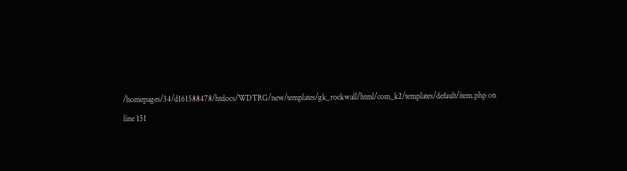/homepages/34/d161588478/htdocs/WDTRG/new/templates/gk_rockwall/html/com_k2/templates/default/item.php on line 151